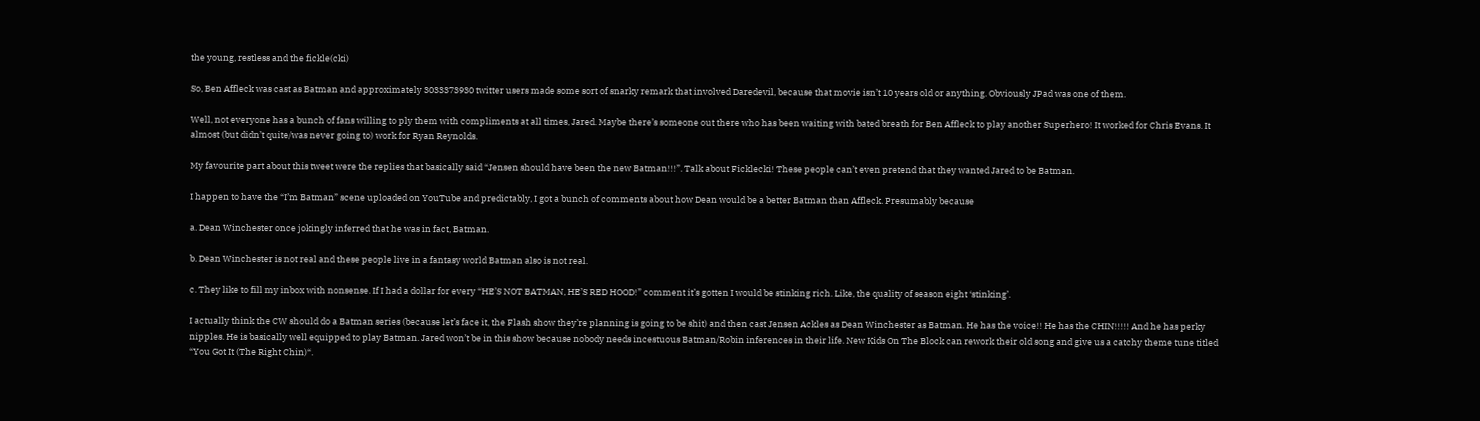the young, restless and the fickle(cki)

So, Ben Affleck was cast as Batman and approximately 3033373930 twitter users made some sort of snarky remark that involved Daredevil, because that movie isn’t 10 years old or anything. Obviously JPad was one of them.

Well, not everyone has a bunch of fans willing to ply them with compliments at all times, Jared. Maybe there’s someone out there who has been waiting with bated breath for Ben Affleck to play another Superhero! It worked for Chris Evans. It almost (but didn’t quite/was never going to) work for Ryan Reynolds.

My favourite part about this tweet were the replies that basically said “Jensen should have been the new Batman!!!”. Talk about Ficklecki! These people can’t even pretend that they wanted Jared to be Batman.

I happen to have the “I’m Batman” scene uploaded on YouTube and predictably, I got a bunch of comments about how Dean would be a better Batman than Affleck. Presumably because

a. Dean Winchester once jokingly inferred that he was in fact, Batman.

b. Dean Winchester is not real and these people live in a fantasy world Batman also is not real.

c. They like to fill my inbox with nonsense. If I had a dollar for every “HE’S NOT BATMAN, HE’S RED HOOD!” comment it’s gotten I would be stinking rich. Like, the quality of season eight ‘stinking’.

I actually think the CW should do a Batman series (because let’s face it, the Flash show they’re planning is going to be shit) and then cast Jensen Ackles as Dean Winchester as Batman. He has the voice!! He has the CHIN!!!!! And he has perky nipples. He is basically well equipped to play Batman. Jared won’t be in this show because nobody needs incestuous Batman/Robin inferences in their life. New Kids On The Block can rework their old song and give us a catchy theme tune titled “You Got It (The Right Chin)“.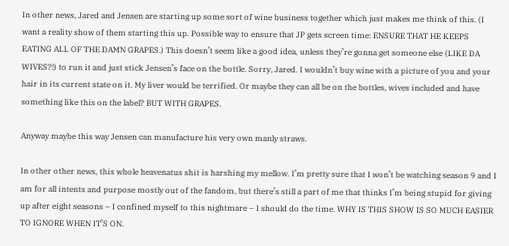In other news, Jared and Jensen are starting up some sort of wine business together which just makes me think of this. (I want a reality show of them starting this up. Possible way to ensure that JP gets screen time: ENSURE THAT HE KEEPS EATING ALL OF THE DAMN GRAPES.) This doesn’t seem like a good idea, unless they’re gonna get someone else (LIKE DA WIVES?!) to run it and just stick Jensen’s face on the bottle. Sorry, Jared. I wouldn’t buy wine with a picture of you and your hair in its current state on it. My liver would be terrified. Or maybe they can all be on the bottles, wives included and have something like this on the label? BUT WITH GRAPES.

Anyway maybe this way Jensen can manufacture his very own manly straws.

In other other news, this whole heavenatus shit is harshing my mellow. I’m pretty sure that I won’t be watching season 9 and I am for all intents and purpose mostly out of the fandom, but there’s still a part of me that thinks I’m being stupid for giving up after eight seasons – I confined myself to this nightmare – I should do the time. WHY IS THIS SHOW IS SO MUCH EASIER TO IGNORE WHEN IT’S ON.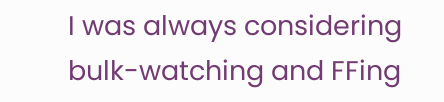I was always considering bulk-watching and FFing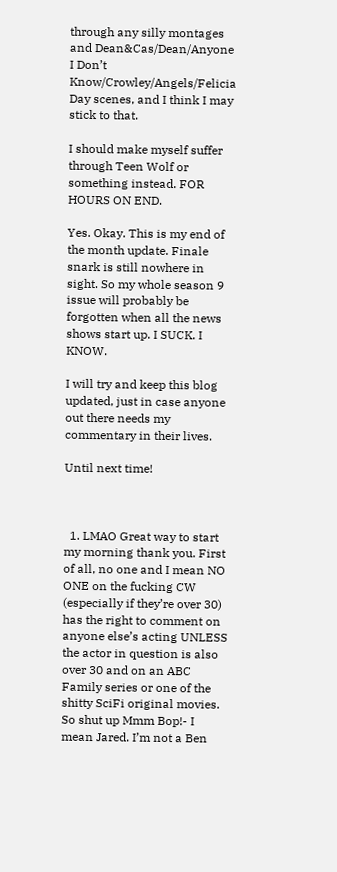through any silly montages and Dean&Cas/Dean/Anyone I Don’t Know/Crowley/Angels/Felicia Day scenes, and I think I may stick to that.

I should make myself suffer through Teen Wolf or something instead. FOR HOURS ON END.

Yes. Okay. This is my end of the month update. Finale snark is still nowhere in sight. So my whole season 9 issue will probably be forgotten when all the news shows start up. I SUCK. I KNOW.

I will try and keep this blog updated, just in case anyone out there needs my commentary in their lives.

Until next time!



  1. LMAO Great way to start my morning thank you. First of all, no one and I mean NO ONE on the fucking CW (especially if they’re over 30) has the right to comment on anyone else’s acting UNLESS the actor in question is also over 30 and on an ABC Family series or one of the shitty SciFi original movies. So shut up Mmm Bop!- I mean Jared. I’m not a Ben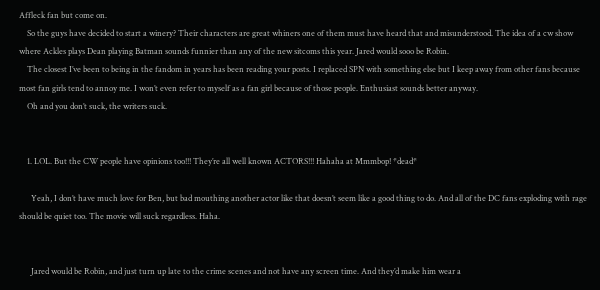Affleck fan but come on.
    So the guys have decided to start a winery? Their characters are great whiners one of them must have heard that and misunderstood. The idea of a cw show where Ackles plays Dean playing Batman sounds funnier than any of the new sitcoms this year. Jared would sooo be Robin.
    The closest I’ve been to being in the fandom in years has been reading your posts. I replaced SPN with something else but I keep away from other fans because most fan girls tend to annoy me. I won’t even refer to myself as a fan girl because of those people. Enthusiast sounds better anyway.
    Oh and you don’t suck, the writers suck.


    1. LOL. But the CW people have opinions too!!! They’re all well known ACTORS!!! Hahaha at Mmmbop! *dead*

      Yeah, I don’t have much love for Ben, but bad mouthing another actor like that doesn’t seem like a good thing to do. And all of the DC fans exploding with rage should be quiet too. The movie will suck regardless. Haha.


      Jared would be Robin, and just turn up late to the crime scenes and not have any screen time. And they’d make him wear a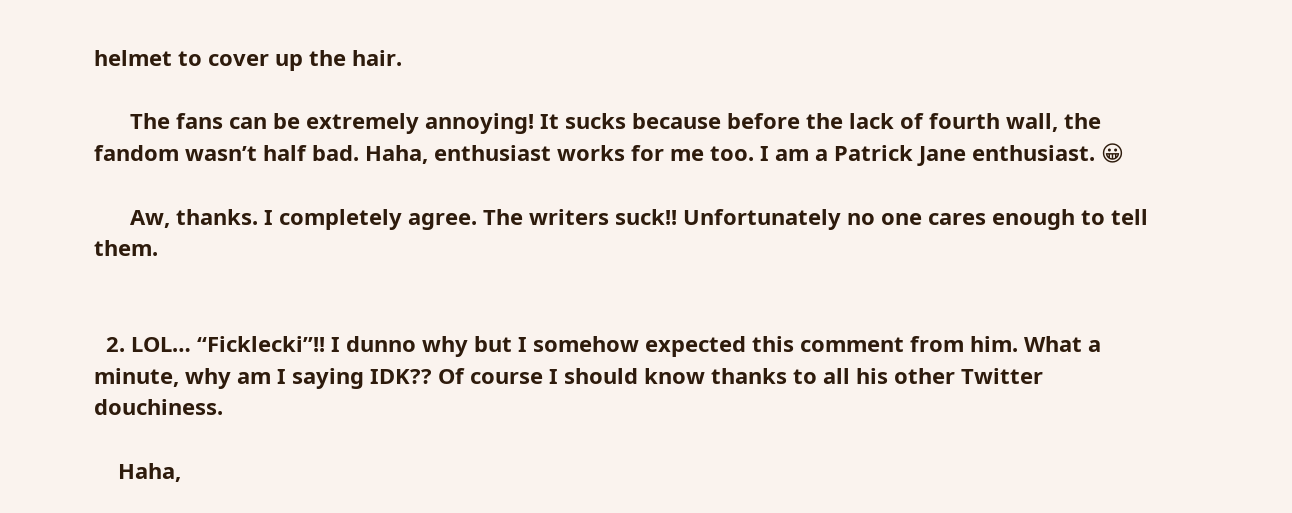helmet to cover up the hair.

      The fans can be extremely annoying! It sucks because before the lack of fourth wall, the fandom wasn’t half bad. Haha, enthusiast works for me too. I am a Patrick Jane enthusiast. 😀

      Aw, thanks. I completely agree. The writers suck!! Unfortunately no one cares enough to tell them.


  2. LOL… “Ficklecki”!! I dunno why but I somehow expected this comment from him. What a minute, why am I saying IDK?? Of course I should know thanks to all his other Twitter douchiness.

    Haha,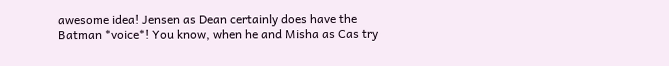awesome idea! Jensen as Dean certainly does have the Batman *voice*! You know, when he and Misha as Cas try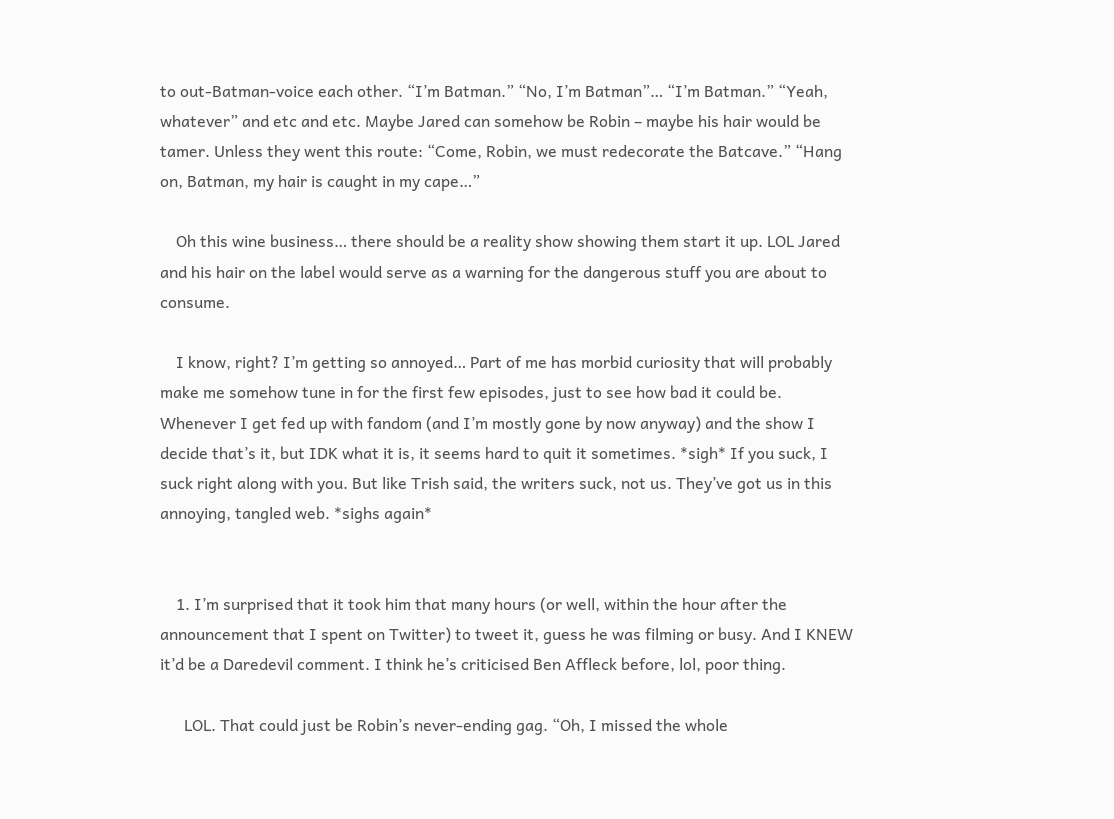to out-Batman-voice each other. “I’m Batman.” “No, I’m Batman”… “I’m Batman.” “Yeah, whatever” and etc and etc. Maybe Jared can somehow be Robin – maybe his hair would be tamer. Unless they went this route: “Come, Robin, we must redecorate the Batcave.” “Hang on, Batman, my hair is caught in my cape…”

    Oh this wine business… there should be a reality show showing them start it up. LOL Jared and his hair on the label would serve as a warning for the dangerous stuff you are about to consume.

    I know, right? I’m getting so annoyed… Part of me has morbid curiosity that will probably make me somehow tune in for the first few episodes, just to see how bad it could be. Whenever I get fed up with fandom (and I’m mostly gone by now anyway) and the show I decide that’s it, but IDK what it is, it seems hard to quit it sometimes. *sigh* If you suck, I suck right along with you. But like Trish said, the writers suck, not us. They’ve got us in this annoying, tangled web. *sighs again*


    1. I’m surprised that it took him that many hours (or well, within the hour after the announcement that I spent on Twitter) to tweet it, guess he was filming or busy. And I KNEW it’d be a Daredevil comment. I think he’s criticised Ben Affleck before, lol, poor thing.

      LOL. That could just be Robin’s never-ending gag. “Oh, I missed the whole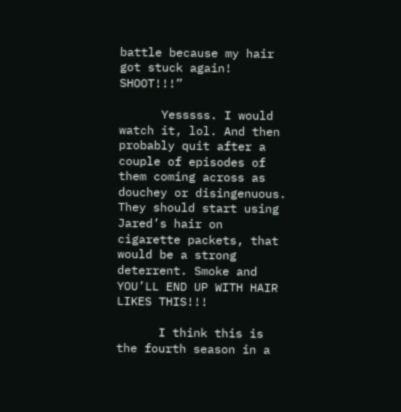battle because my hair got stuck again! SHOOT!!!”

      Yesssss. I would watch it, lol. And then probably quit after a couple of episodes of them coming across as douchey or disingenuous. They should start using Jared’s hair on cigarette packets, that would be a strong deterrent. Smoke and YOU’LL END UP WITH HAIR LIKES THIS!!!

      I think this is the fourth season in a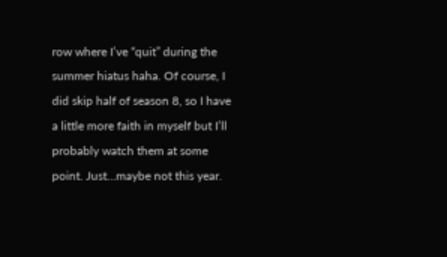row where I’ve “quit” during the summer hiatus haha. Of course, I did skip half of season 8, so I have a little more faith in myself but I’ll probably watch them at some point. Just…maybe not this year.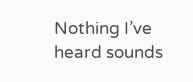Nothing I’ve heard sounds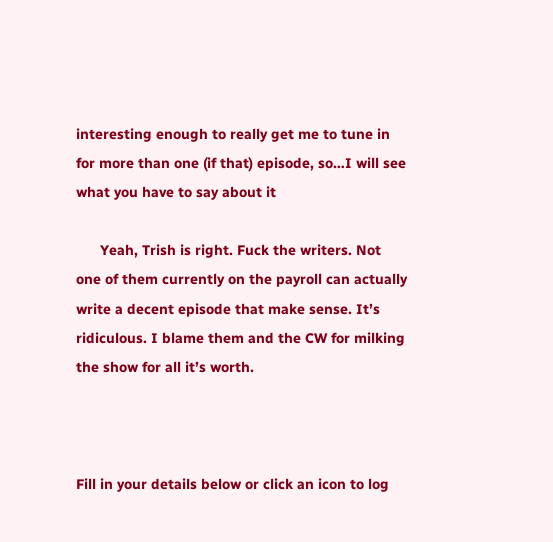interesting enough to really get me to tune in for more than one (if that) episode, so…I will see what you have to say about it

      Yeah, Trish is right. Fuck the writers. Not one of them currently on the payroll can actually write a decent episode that make sense. It’s ridiculous. I blame them and the CW for milking the show for all it’s worth.



Fill in your details below or click an icon to log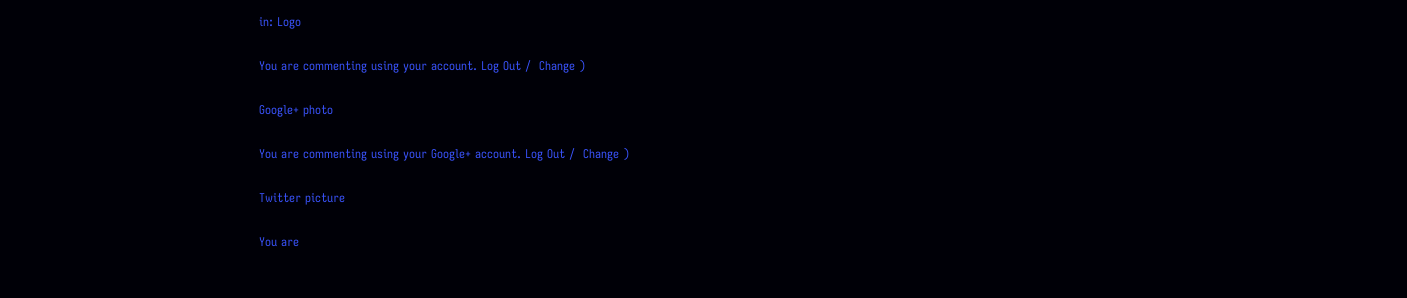in: Logo

You are commenting using your account. Log Out /  Change )

Google+ photo

You are commenting using your Google+ account. Log Out /  Change )

Twitter picture

You are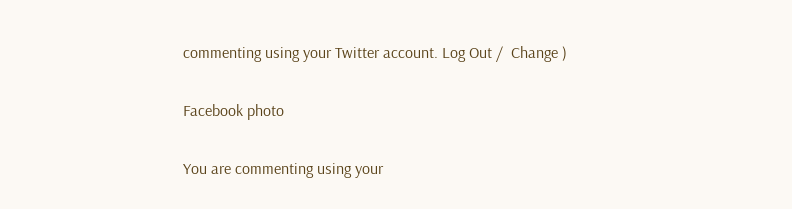commenting using your Twitter account. Log Out /  Change )

Facebook photo

You are commenting using your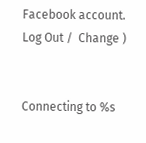Facebook account. Log Out /  Change )


Connecting to %s